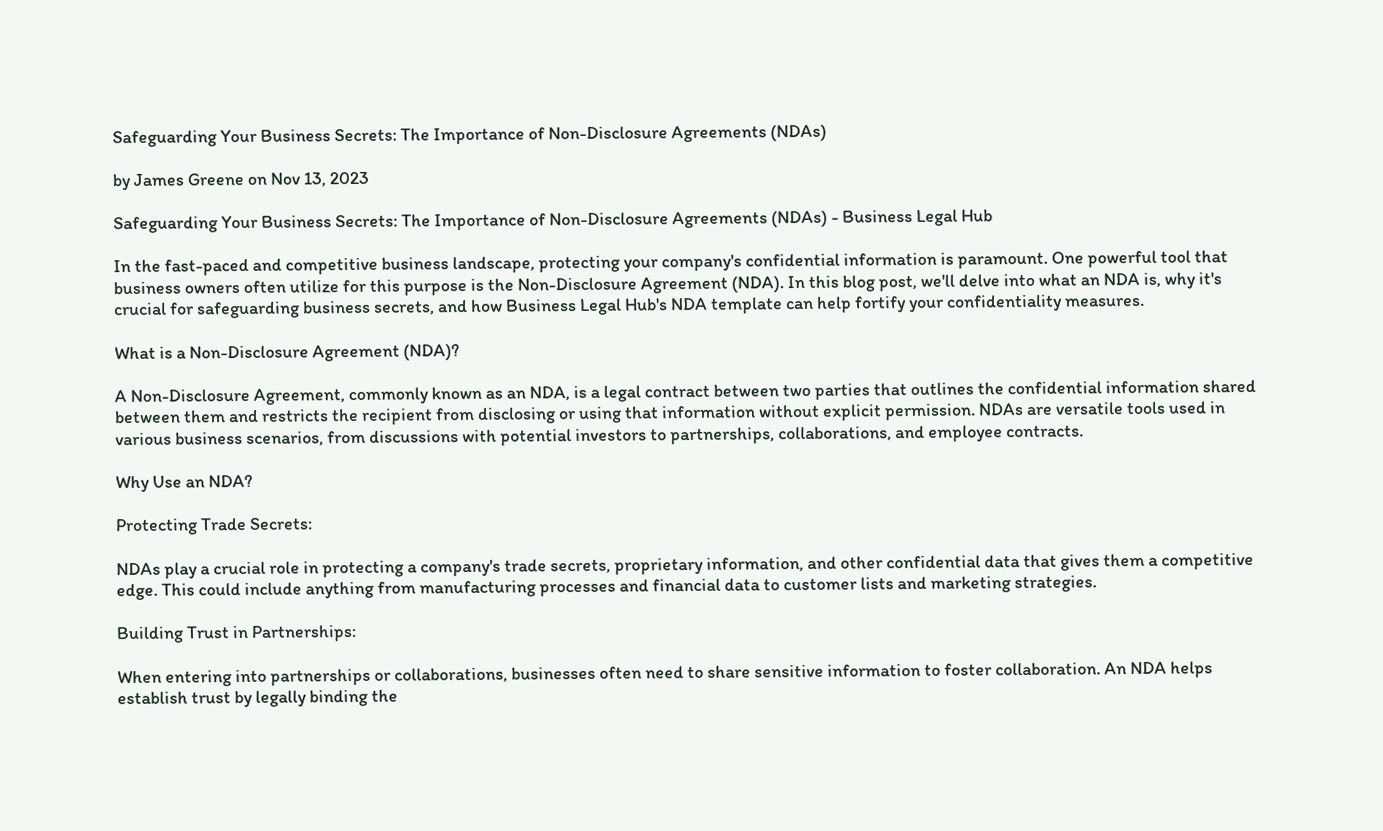Safeguarding Your Business Secrets: The Importance of Non-Disclosure Agreements (NDAs)

by James Greene on Nov 13, 2023

Safeguarding Your Business Secrets: The Importance of Non-Disclosure Agreements (NDAs) - Business Legal Hub

In the fast-paced and competitive business landscape, protecting your company's confidential information is paramount. One powerful tool that business owners often utilize for this purpose is the Non-Disclosure Agreement (NDA). In this blog post, we'll delve into what an NDA is, why it's crucial for safeguarding business secrets, and how Business Legal Hub's NDA template can help fortify your confidentiality measures.

What is a Non-Disclosure Agreement (NDA)?

A Non-Disclosure Agreement, commonly known as an NDA, is a legal contract between two parties that outlines the confidential information shared between them and restricts the recipient from disclosing or using that information without explicit permission. NDAs are versatile tools used in various business scenarios, from discussions with potential investors to partnerships, collaborations, and employee contracts.

Why Use an NDA?

Protecting Trade Secrets:

NDAs play a crucial role in protecting a company's trade secrets, proprietary information, and other confidential data that gives them a competitive edge. This could include anything from manufacturing processes and financial data to customer lists and marketing strategies.

Building Trust in Partnerships:

When entering into partnerships or collaborations, businesses often need to share sensitive information to foster collaboration. An NDA helps establish trust by legally binding the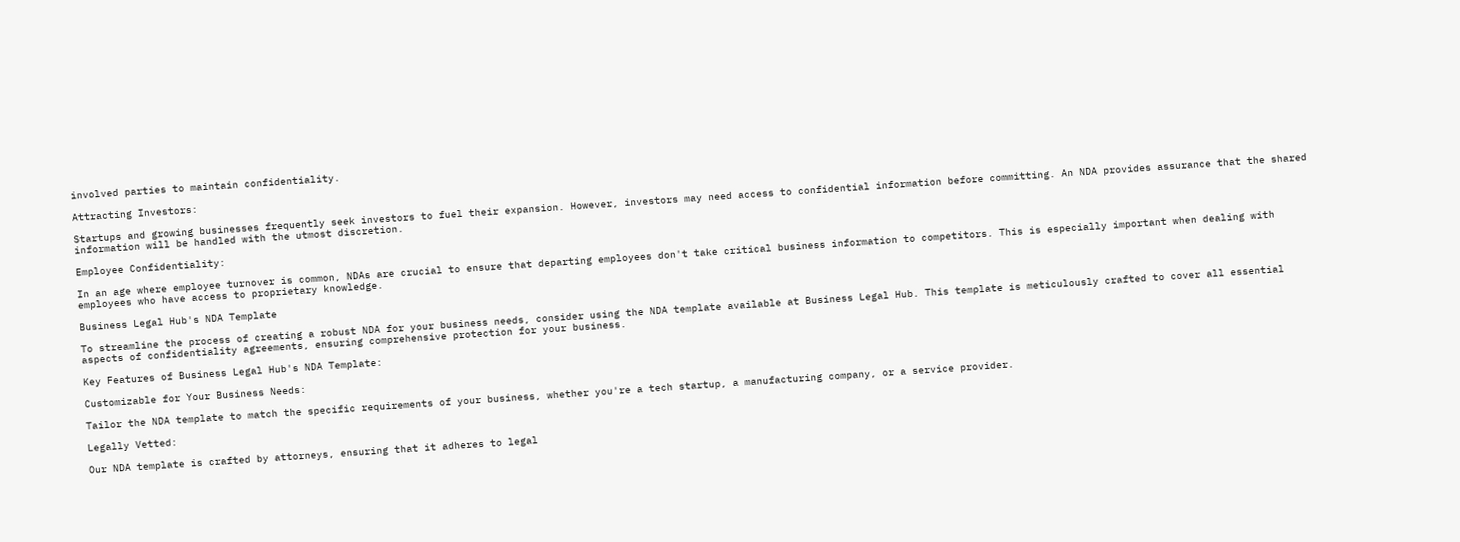involved parties to maintain confidentiality.

Attracting Investors:

Startups and growing businesses frequently seek investors to fuel their expansion. However, investors may need access to confidential information before committing. An NDA provides assurance that the shared information will be handled with the utmost discretion.

Employee Confidentiality:

In an age where employee turnover is common, NDAs are crucial to ensure that departing employees don't take critical business information to competitors. This is especially important when dealing with employees who have access to proprietary knowledge.

Business Legal Hub's NDA Template

To streamline the process of creating a robust NDA for your business needs, consider using the NDA template available at Business Legal Hub. This template is meticulously crafted to cover all essential aspects of confidentiality agreements, ensuring comprehensive protection for your business.

Key Features of Business Legal Hub's NDA Template:

Customizable for Your Business Needs:

Tailor the NDA template to match the specific requirements of your business, whether you're a tech startup, a manufacturing company, or a service provider.

Legally Vetted:

Our NDA template is crafted by attorneys, ensuring that it adheres to legal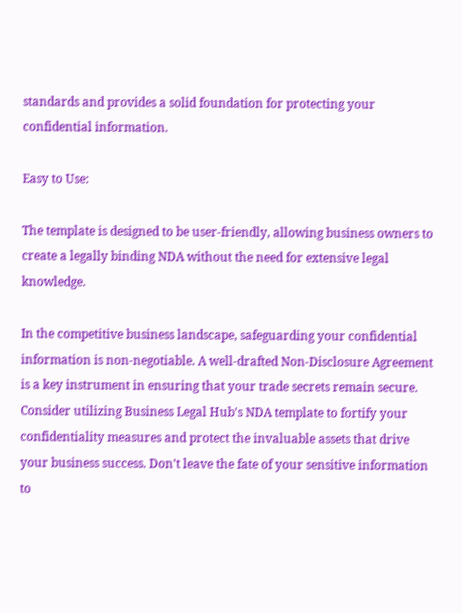standards and provides a solid foundation for protecting your confidential information.

Easy to Use:

The template is designed to be user-friendly, allowing business owners to create a legally binding NDA without the need for extensive legal knowledge.

In the competitive business landscape, safeguarding your confidential information is non-negotiable. A well-drafted Non-Disclosure Agreement is a key instrument in ensuring that your trade secrets remain secure. Consider utilizing Business Legal Hub's NDA template to fortify your confidentiality measures and protect the invaluable assets that drive your business success. Don't leave the fate of your sensitive information to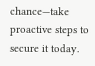chance—take proactive steps to secure it today.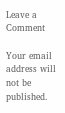Leave a Comment

Your email address will not be published.